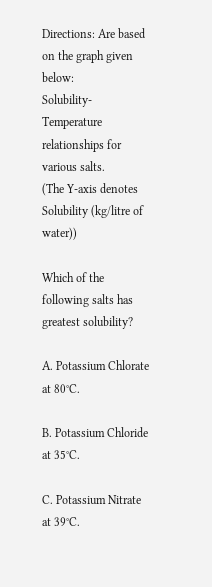Directions: Are based on the graph given below:
Solubility-Temperature relationships for various salts.
(The Y-axis denotes Solubility (kg/litre of water))

Which of the following salts has greatest solubility?

A. Potassium Chlorate at 80°C.

B. Potassium Chloride at 35°C.

C. Potassium Nitrate at 39°C.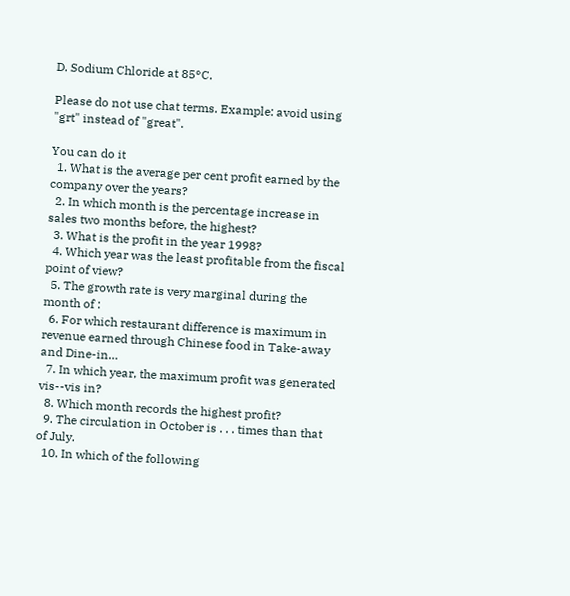D. Sodium Chloride at 85°C.

Please do not use chat terms. Example: avoid using "grt" instead of "great".

You can do it
  1. What is the average per cent profit earned by the company over the years?
  2. In which month is the percentage increase in sales two months before, the highest?
  3. What is the profit in the year 1998?
  4. Which year was the least profitable from the fiscal point of view?
  5. The growth rate is very marginal during the month of :
  6. For which restaurant difference is maximum in revenue earned through Chinese food in Take-away and Dine-in…
  7. In which year, the maximum profit was generated vis--vis in?
  8. Which month records the highest profit?
  9. The circulation in October is . . . times than that of July.
  10. In which of the following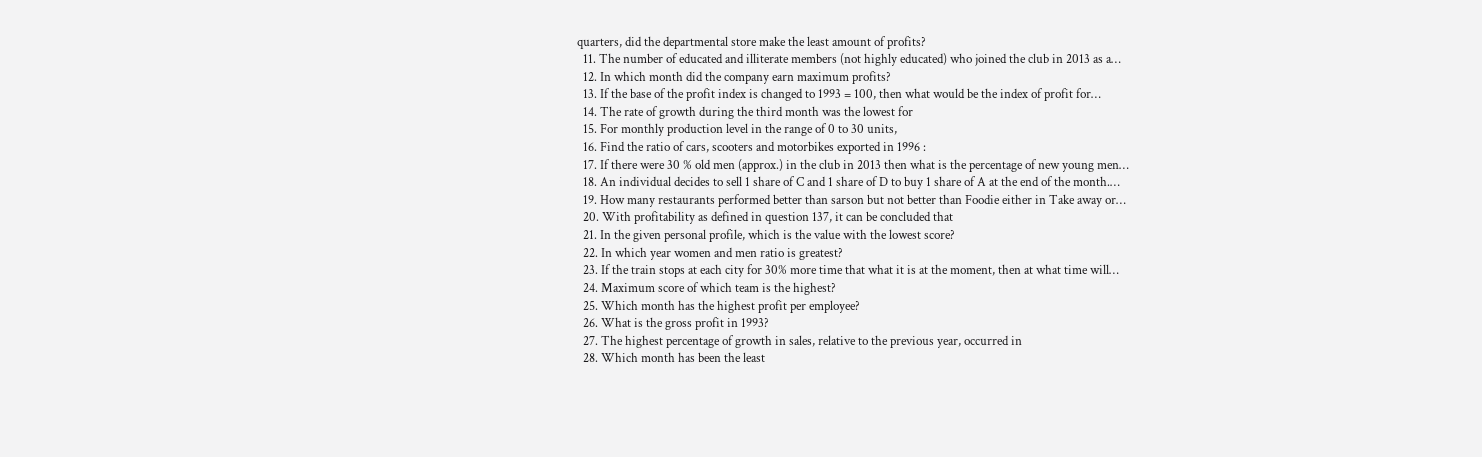quarters, did the departmental store make the least amount of profits?
  11. The number of educated and illiterate members (not highly educated) who joined the club in 2013 as a…
  12. In which month did the company earn maximum profits?
  13. If the base of the profit index is changed to 1993 = 100, then what would be the index of profit for…
  14. The rate of growth during the third month was the lowest for
  15. For monthly production level in the range of 0 to 30 units,
  16. Find the ratio of cars, scooters and motorbikes exported in 1996 :
  17. If there were 30 % old men (approx.) in the club in 2013 then what is the percentage of new young men…
  18. An individual decides to sell 1 share of C and 1 share of D to buy 1 share of A at the end of the month.…
  19. How many restaurants performed better than sarson but not better than Foodie either in Take away or…
  20. With profitability as defined in question 137, it can be concluded that
  21. In the given personal profile, which is the value with the lowest score?
  22. In which year women and men ratio is greatest?
  23. If the train stops at each city for 30% more time that what it is at the moment, then at what time will…
  24. Maximum score of which team is the highest?
  25. Which month has the highest profit per employee?
  26. What is the gross profit in 1993?
  27. The highest percentage of growth in sales, relative to the previous year, occurred in
  28. Which month has been the least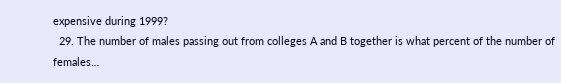expensive during 1999?
  29. The number of males passing out from colleges A and B together is what percent of the number of females…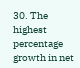30. The highest percentage growth in net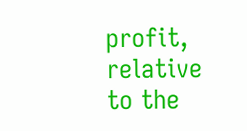profit, relative to the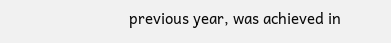previous year, was achieved in